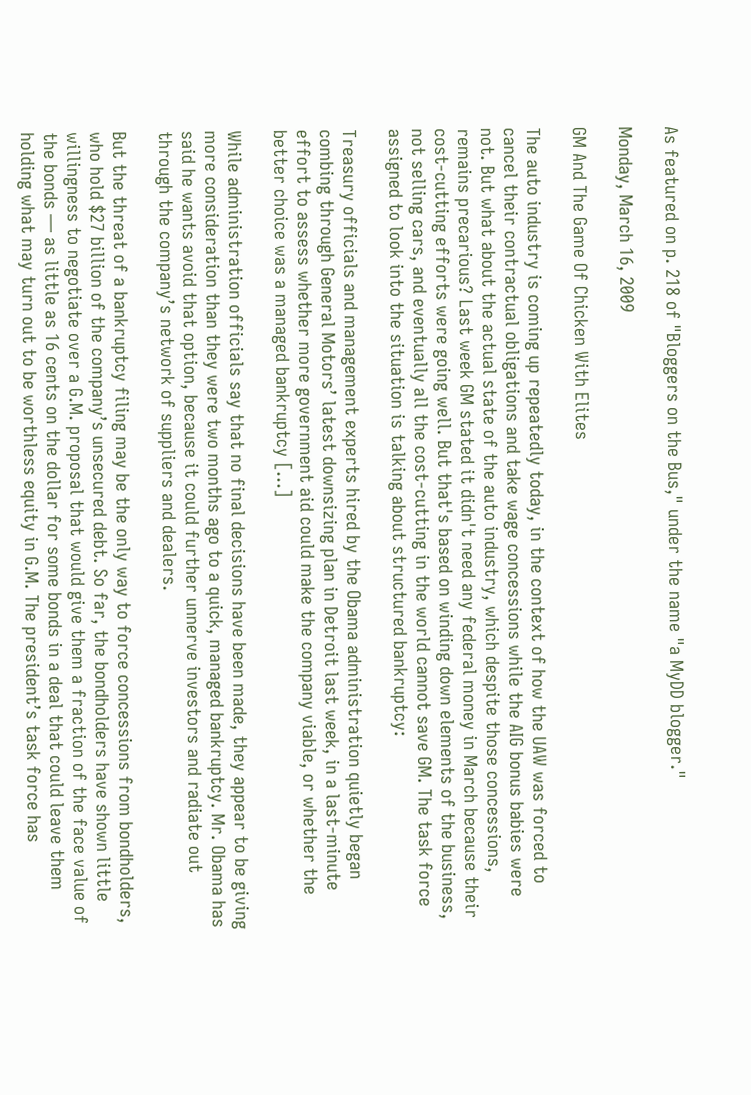As featured on p. 218 of "Bloggers on the Bus," under the name "a MyDD blogger."

Monday, March 16, 2009

GM And The Game Of Chicken With Elites

The auto industry is coming up repeatedly today, in the context of how the UAW was forced to cancel their contractual obligations and take wage concessions while the AIG bonus babies were not. But what about the actual state of the auto industry, which despite those concessions, remains precarious? Last week GM stated it didn't need any federal money in March because their cost-cutting efforts were going well. But that's based on winding down elements of the business, not selling cars, and eventually all the cost-cutting in the world cannot save GM. The task force assigned to look into the situation is talking about structured bankruptcy:

Treasury officials and management experts hired by the Obama administration quietly began combing through General Motors’ latest downsizing plan in Detroit last week, in a last-minute effort to assess whether more government aid could make the company viable, or whether the better choice was a managed bankruptcy [...]

While administration officials say that no final decisions have been made, they appear to be giving more consideration than they were two months ago to a quick, managed bankruptcy. Mr. Obama has said he wants avoid that option, because it could further unnerve investors and radiate out through the company’s network of suppliers and dealers.

But the threat of a bankruptcy filing may be the only way to force concessions from bondholders, who hold $27 billion of the company’s unsecured debt. So far, the bondholders have shown little willingness to negotiate over a G.M. proposal that would give them a fraction of the face value of the bonds — as little as 16 cents on the dollar for some bonds in a deal that could leave them holding what may turn out to be worthless equity in G.M. The president’s task force has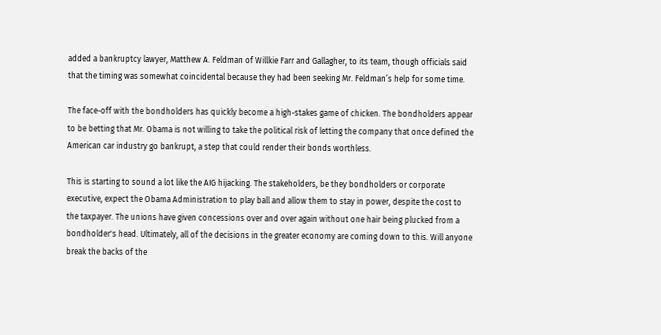added a bankruptcy lawyer, Matthew A. Feldman of Willkie Farr and Gallagher, to its team, though officials said that the timing was somewhat coincidental because they had been seeking Mr. Feldman’s help for some time.

The face-off with the bondholders has quickly become a high-stakes game of chicken. The bondholders appear to be betting that Mr. Obama is not willing to take the political risk of letting the company that once defined the American car industry go bankrupt, a step that could render their bonds worthless.

This is starting to sound a lot like the AIG hijacking. The stakeholders, be they bondholders or corporate executive, expect the Obama Administration to play ball and allow them to stay in power, despite the cost to the taxpayer. The unions have given concessions over and over again without one hair being plucked from a bondholder's head. Ultimately, all of the decisions in the greater economy are coming down to this. Will anyone break the backs of the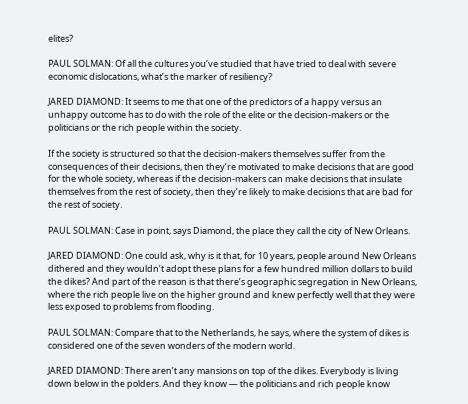elites?

PAUL SOLMAN: Of all the cultures you’ve studied that have tried to deal with severe economic dislocations, what’s the marker of resiliency?

JARED DIAMOND: It seems to me that one of the predictors of a happy versus an unhappy outcome has to do with the role of the elite or the decision-makers or the politicians or the rich people within the society.

If the society is structured so that the decision-makers themselves suffer from the consequences of their decisions, then they’re motivated to make decisions that are good for the whole society, whereas if the decision-makers can make decisions that insulate themselves from the rest of society, then they’re likely to make decisions that are bad for the rest of society.

PAUL SOLMAN: Case in point, says Diamond, the place they call the city of New Orleans.

JARED DIAMOND: One could ask, why is it that, for 10 years, people around New Orleans dithered and they wouldn’t adopt these plans for a few hundred million dollars to build the dikes? And part of the reason is that there’s geographic segregation in New Orleans, where the rich people live on the higher ground and knew perfectly well that they were less exposed to problems from flooding.

PAUL SOLMAN: Compare that to the Netherlands, he says, where the system of dikes is considered one of the seven wonders of the modern world.

JARED DIAMOND: There aren’t any mansions on top of the dikes. Everybody is living down below in the polders. And they know — the politicians and rich people know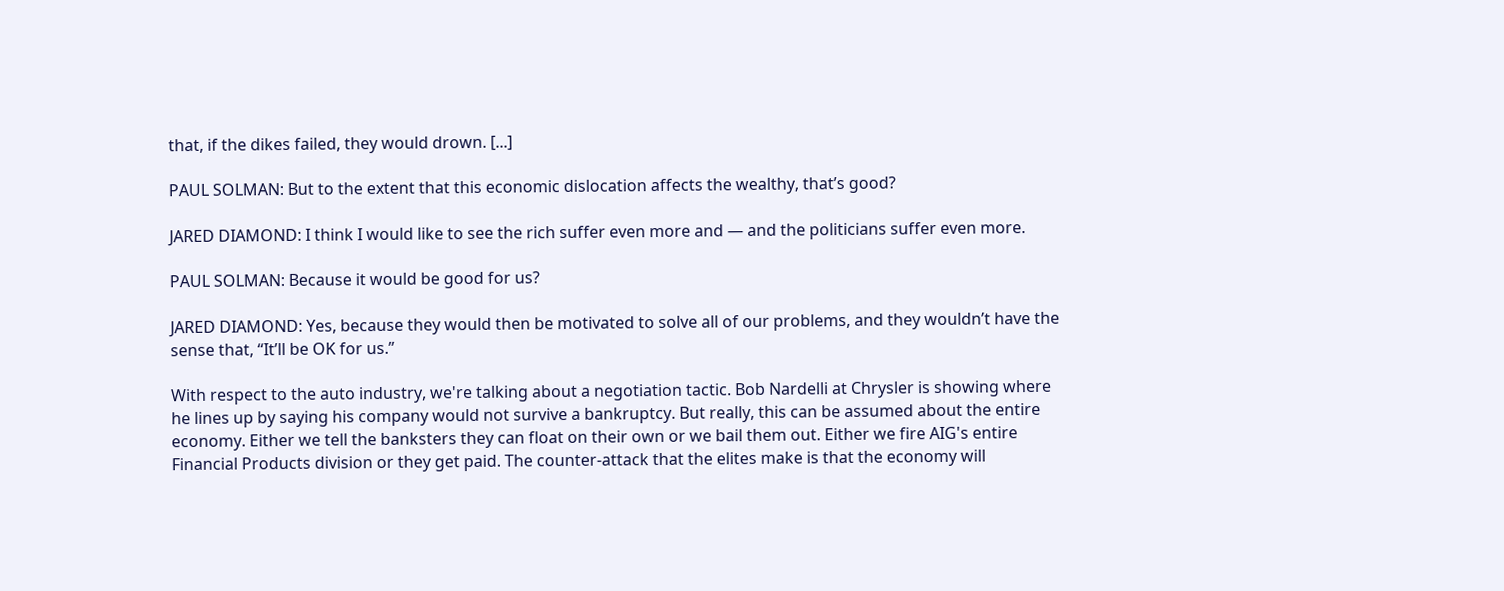that, if the dikes failed, they would drown. [...]

PAUL SOLMAN: But to the extent that this economic dislocation affects the wealthy, that’s good?

JARED DIAMOND: I think I would like to see the rich suffer even more and — and the politicians suffer even more.

PAUL SOLMAN: Because it would be good for us?

JARED DIAMOND: Yes, because they would then be motivated to solve all of our problems, and they wouldn’t have the sense that, “It’ll be OK for us.”

With respect to the auto industry, we're talking about a negotiation tactic. Bob Nardelli at Chrysler is showing where he lines up by saying his company would not survive a bankruptcy. But really, this can be assumed about the entire economy. Either we tell the banksters they can float on their own or we bail them out. Either we fire AIG's entire Financial Products division or they get paid. The counter-attack that the elites make is that the economy will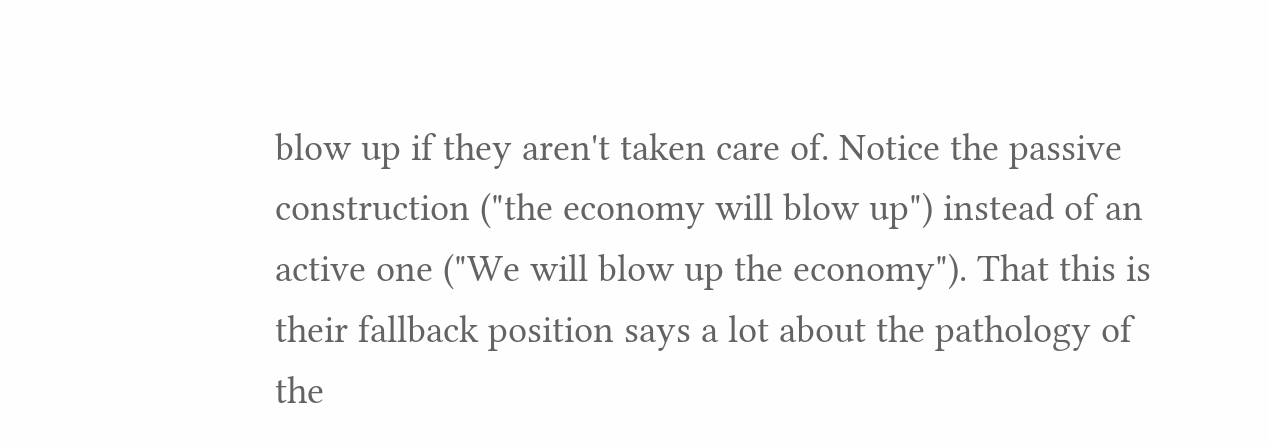blow up if they aren't taken care of. Notice the passive construction ("the economy will blow up") instead of an active one ("We will blow up the economy"). That this is their fallback position says a lot about the pathology of the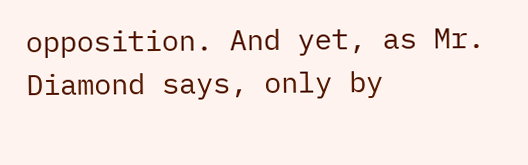opposition. And yet, as Mr. Diamond says, only by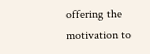offering the motivation to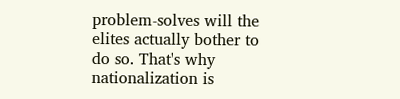problem-solves will the elites actually bother to do so. That's why nationalization is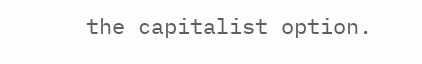the capitalist option.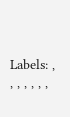Labels: , , , , , , ,